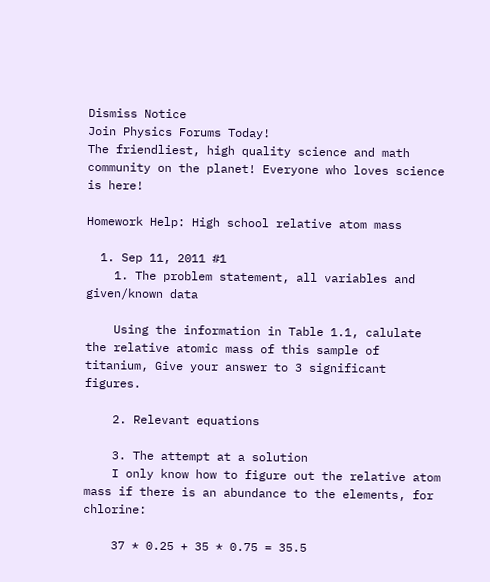Dismiss Notice
Join Physics Forums Today!
The friendliest, high quality science and math community on the planet! Everyone who loves science is here!

Homework Help: High school relative atom mass

  1. Sep 11, 2011 #1
    1. The problem statement, all variables and given/known data

    Using the information in Table 1.1, calulate the relative atomic mass of this sample of titanium, Give your answer to 3 significant figures.

    2. Relevant equations

    3. The attempt at a solution
    I only know how to figure out the relative atom mass if there is an abundance to the elements, for chlorine:

    37 * 0.25 + 35 * 0.75 = 35.5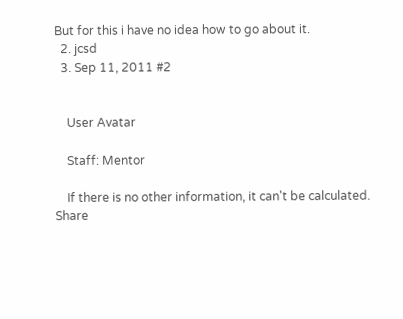But for this i have no idea how to go about it.
  2. jcsd
  3. Sep 11, 2011 #2


    User Avatar

    Staff: Mentor

    If there is no other information, it can't be calculated.
Share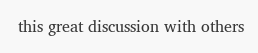this great discussion with others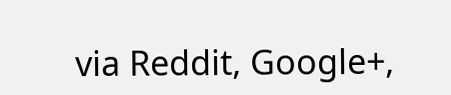via Reddit, Google+,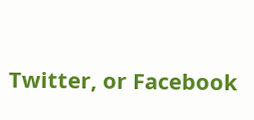Twitter, or Facebook